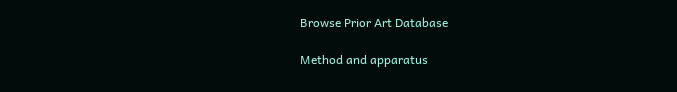Browse Prior Art Database

Method and apparatus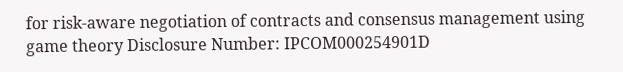for risk-aware negotiation of contracts and consensus management using game theory Disclosure Number: IPCOM000254901D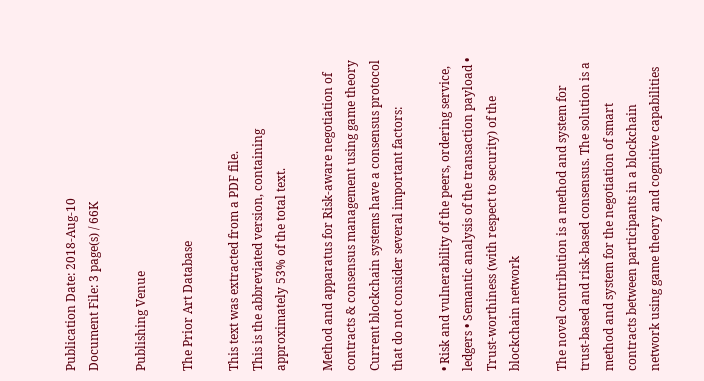Publication Date: 2018-Aug-10
Document File: 3 page(s) / 66K

Publishing Venue

The Prior Art Database

This text was extracted from a PDF file.
This is the abbreviated version, containing approximately 53% of the total text.

Method and apparatus for Risk-aware negotiation of contracts & consensus management using game theory Current blockchain systems have a consensus protocol that do not consider several important factors:

• Risk and vulnerability of the peers, ordering service, ledgers • Semantic analysis of the transaction payload • Trust-worthiness (with respect to security) of the blockchain network

The novel contribution is a method and system for trust-based and risk-based consensus. The solution is a method and system for the negotiation of smart contracts between participants in a blockchain network using game theory and cognitive capabilities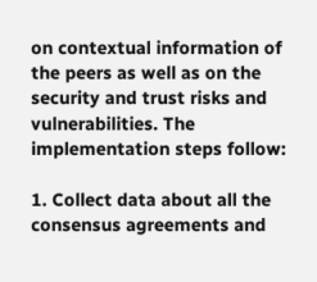on contextual information of the peers as well as on the security and trust risks and vulnerabilities. The implementation steps follow:

1. Collect data about all the consensus agreements and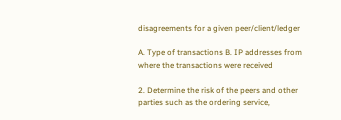disagreements for a given peer/client/ledger

A. Type of transactions B. IP addresses from where the transactions were received

2. Determine the risk of the peers and other parties such as the ordering service,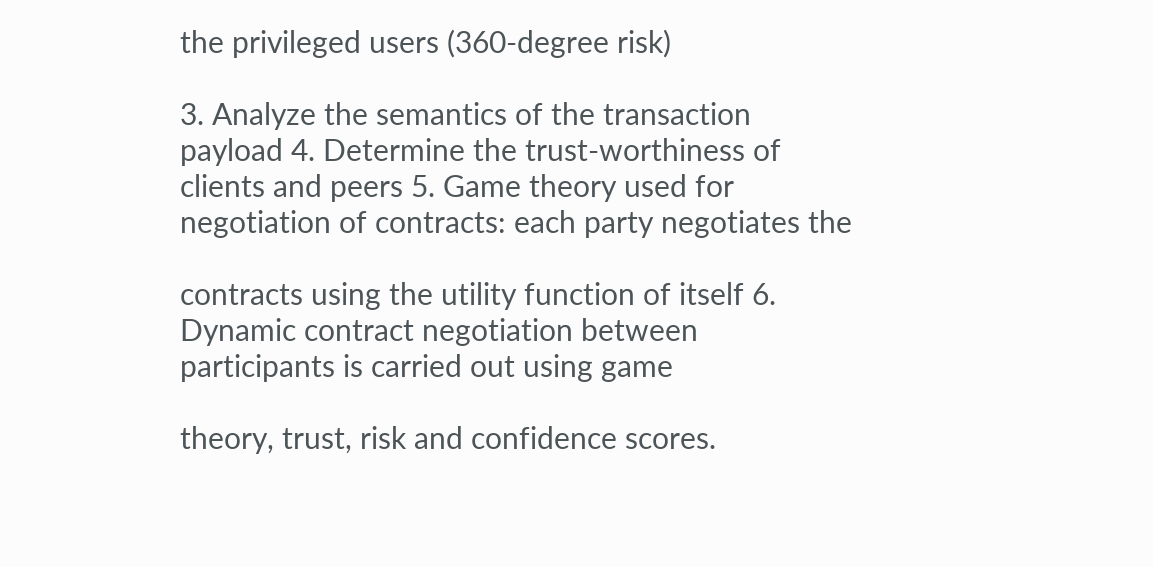the privileged users (360-degree risk)

3. Analyze the semantics of the transaction payload 4. Determine the trust-worthiness of clients and peers 5. Game theory used for negotiation of contracts: each party negotiates the

contracts using the utility function of itself 6. Dynamic contract negotiation between participants is carried out using game

theory, trust, risk and confidence scores.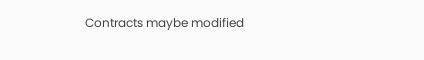Contracts maybe modified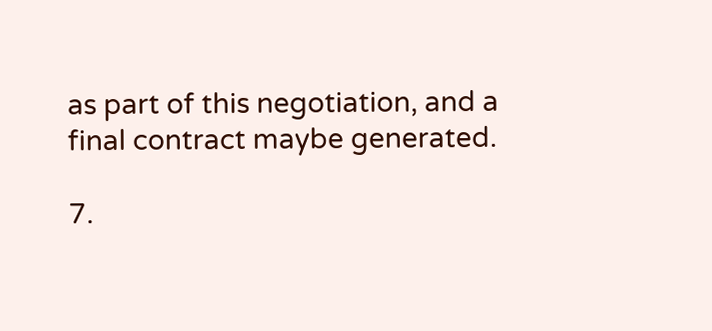as part of this negotiation, and a final contract maybe generated.

7.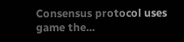Consensus protocol uses game the...